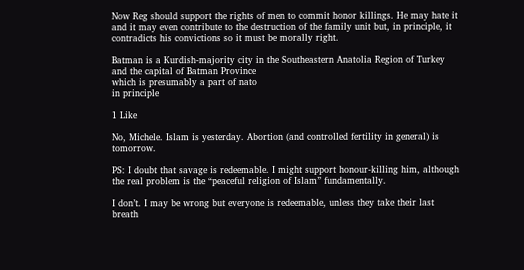Now Reg should support the rights of men to commit honor killings. He may hate it and it may even contribute to the destruction of the family unit but, in principle, it contradicts his convictions so it must be morally right.

Batman is a Kurdish-majority city in the Southeastern Anatolia Region of Turkey and the capital of Batman Province
which is presumably a part of nato
in principle

1 Like

No, Michele. Islam is yesterday. Abortion (and controlled fertility in general) is tomorrow.

PS: I doubt that savage is redeemable. I might support honour-killing him, although the real problem is the “peaceful religion of Islam” fundamentally.

I don’t. I may be wrong but everyone is redeemable, unless they take their last breath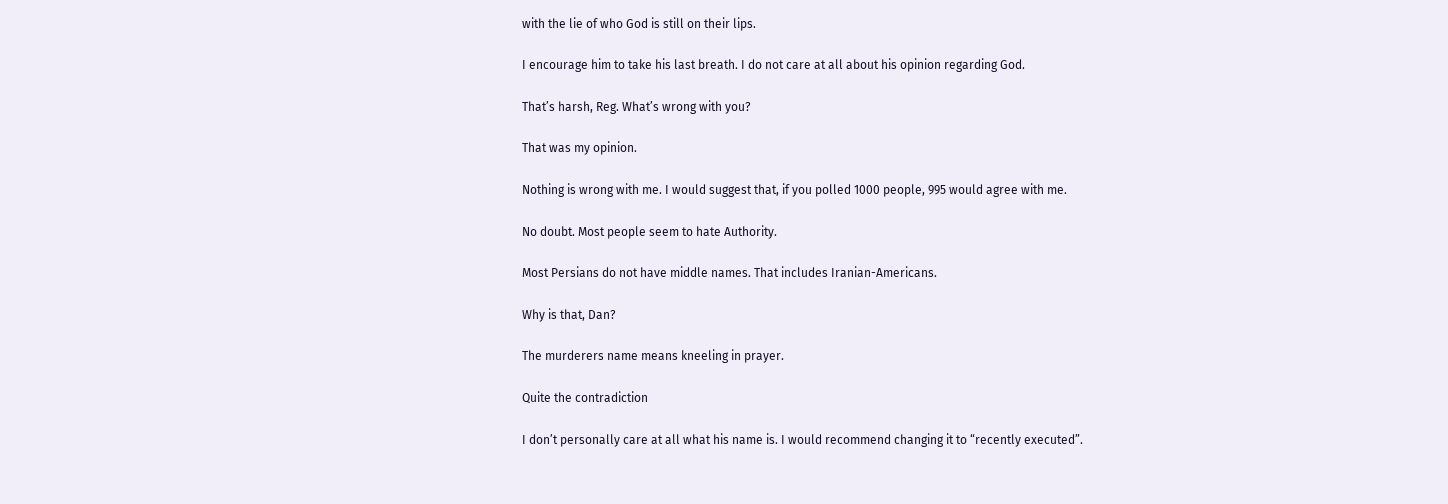with the lie of who God is still on their lips.

I encourage him to take his last breath. I do not care at all about his opinion regarding God.

That’s harsh, Reg. What’s wrong with you?

That was my opinion.

Nothing is wrong with me. I would suggest that, if you polled 1000 people, 995 would agree with me.

No doubt. Most people seem to hate Authority.

Most Persians do not have middle names. That includes Iranian-Americans.

Why is that, Dan?

The murderers name means kneeling in prayer.

Quite the contradiction

I don’t personally care at all what his name is. I would recommend changing it to “recently executed”.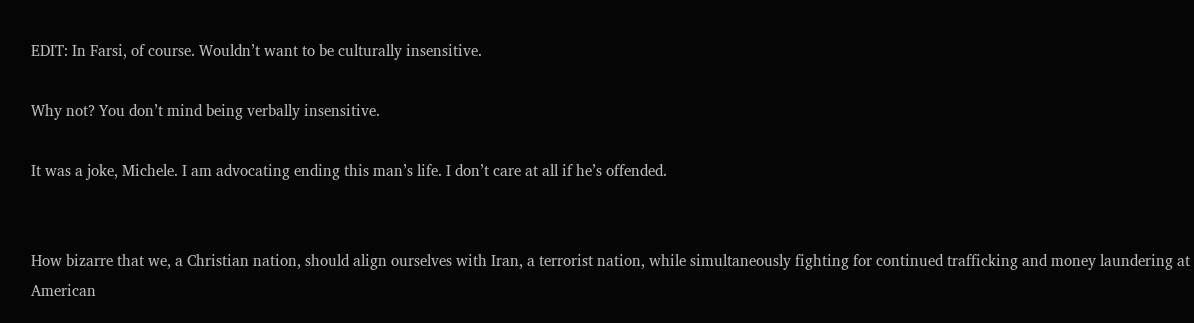EDIT: In Farsi, of course. Wouldn’t want to be culturally insensitive.

Why not? You don’t mind being verbally insensitive.

It was a joke, Michele. I am advocating ending this man’s life. I don’t care at all if he’s offended.


How bizarre that we, a Christian nation, should align ourselves with Iran, a terrorist nation, while simultaneously fighting for continued trafficking and money laundering at American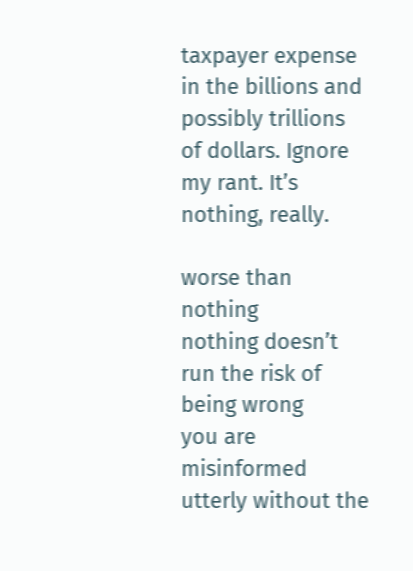taxpayer expense in the billions and possibly trillions of dollars. Ignore my rant. It’s nothing, really.

worse than nothing
nothing doesn’t run the risk of being wrong
you are misinformed
utterly without the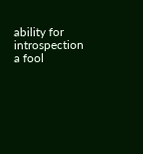ability for introspection
a fool